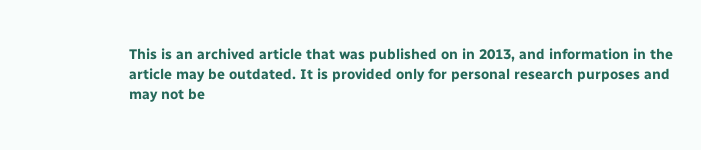This is an archived article that was published on in 2013, and information in the article may be outdated. It is provided only for personal research purposes and may not be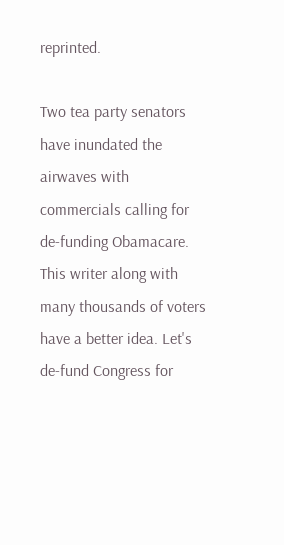reprinted.

Two tea party senators have inundated the airwaves with commercials calling for de-funding Obamacare. This writer along with many thousands of voters have a better idea. Let's de-fund Congress for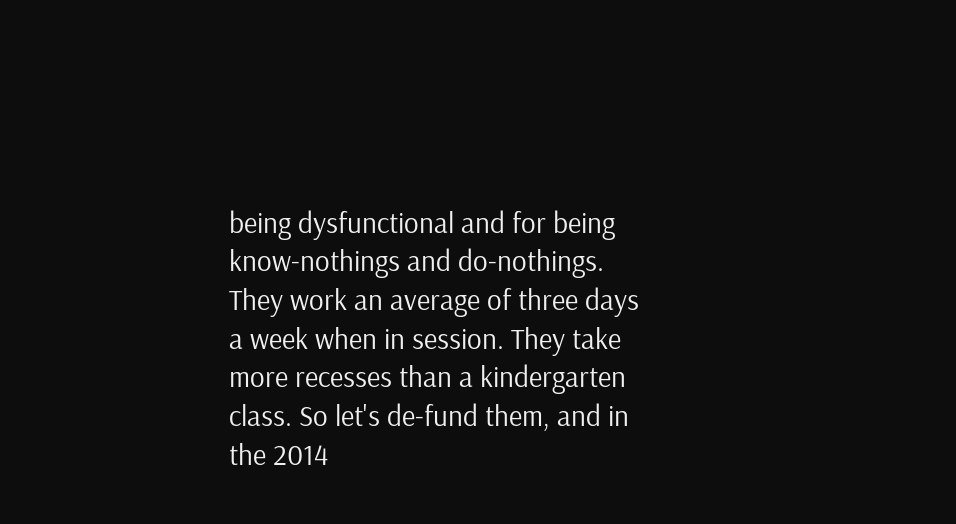being dysfunctional and for being know-nothings and do-nothings. They work an average of three days a week when in session. They take more recesses than a kindergarten class. So let's de-fund them, and in the 2014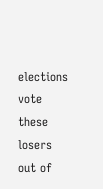elections vote these losers out of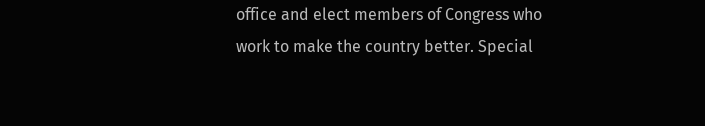office and elect members of Congress who work to make the country better. Special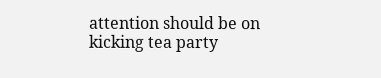attention should be on kicking tea party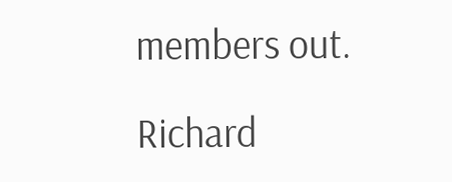members out.

Richard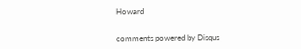Howard


comments powered by Disqus